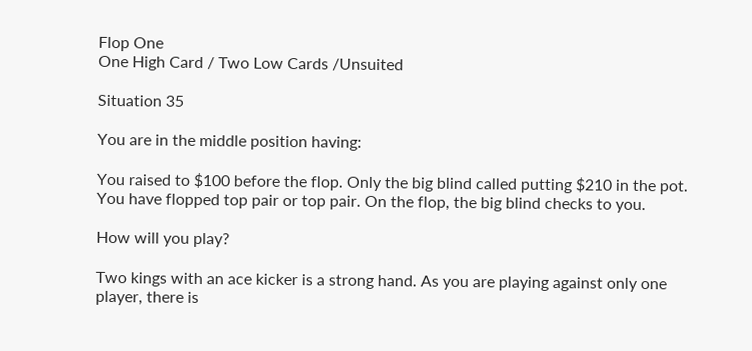Flop One
One High Card / Two Low Cards /Unsuited

Situation 35

You are in the middle position having:

You raised to $100 before the flop. Only the big blind called putting $210 in the pot. You have flopped top pair or top pair. On the flop, the big blind checks to you.

How will you play?

Two kings with an ace kicker is a strong hand. As you are playing against only one player, there is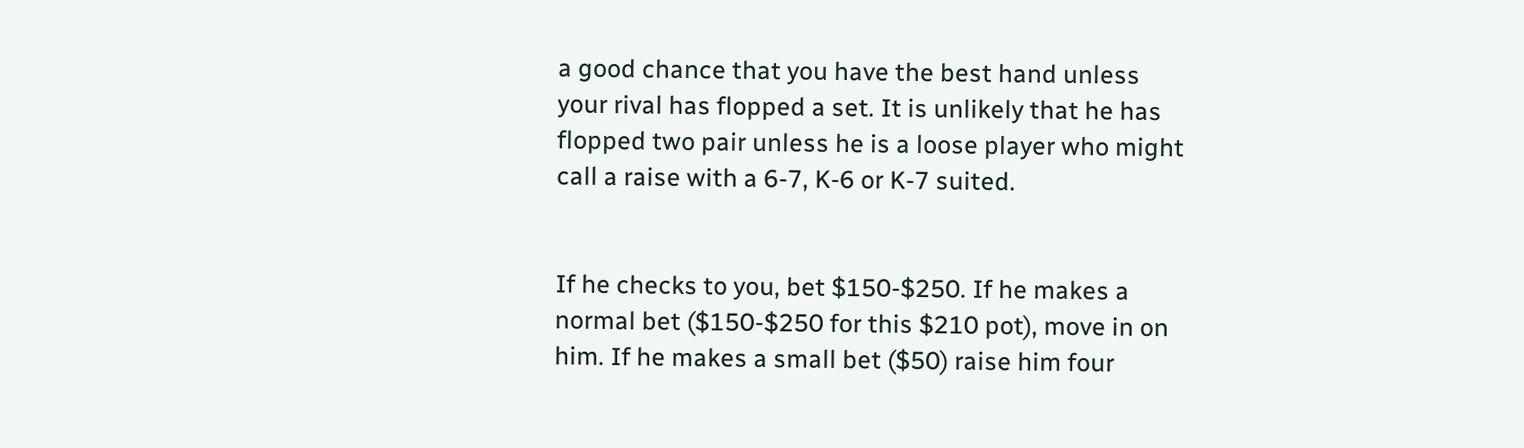a good chance that you have the best hand unless your rival has flopped a set. It is unlikely that he has flopped two pair unless he is a loose player who might call a raise with a 6-7, K-6 or K-7 suited.


If he checks to you, bet $150-$250. If he makes a normal bet ($150-$250 for this $210 pot), move in on him. If he makes a small bet ($50) raise him four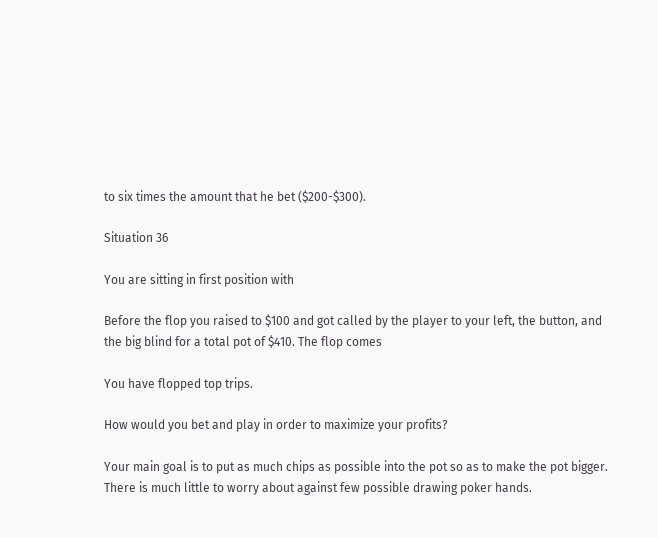to six times the amount that he bet ($200-$300).

Situation 36

You are sitting in first position with

Before the flop you raised to $100 and got called by the player to your left, the button, and the big blind for a total pot of $410. The flop comes

You have flopped top trips.

How would you bet and play in order to maximize your profits?

Your main goal is to put as much chips as possible into the pot so as to make the pot bigger. There is much little to worry about against few possible drawing poker hands.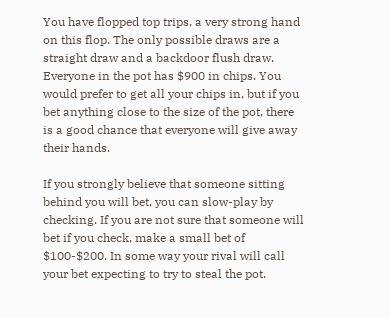You have flopped top trips, a very strong hand on this flop. The only possible draws are a straight draw and a backdoor flush draw. Everyone in the pot has $900 in chips. You would prefer to get all your chips in, but if you bet anything close to the size of the pot, there is a good chance that everyone will give away their hands.

If you strongly believe that someone sitting behind you will bet, you can slow-play by checking. If you are not sure that someone will bet if you check, make a small bet of $100-$200. In some way your rival will call your bet expecting to try to steal the pot.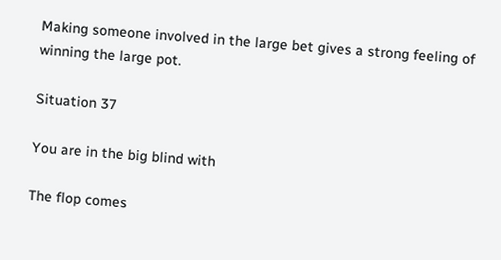Making someone involved in the large bet gives a strong feeling of winning the large pot.

Situation 37

You are in the big blind with

The flop comes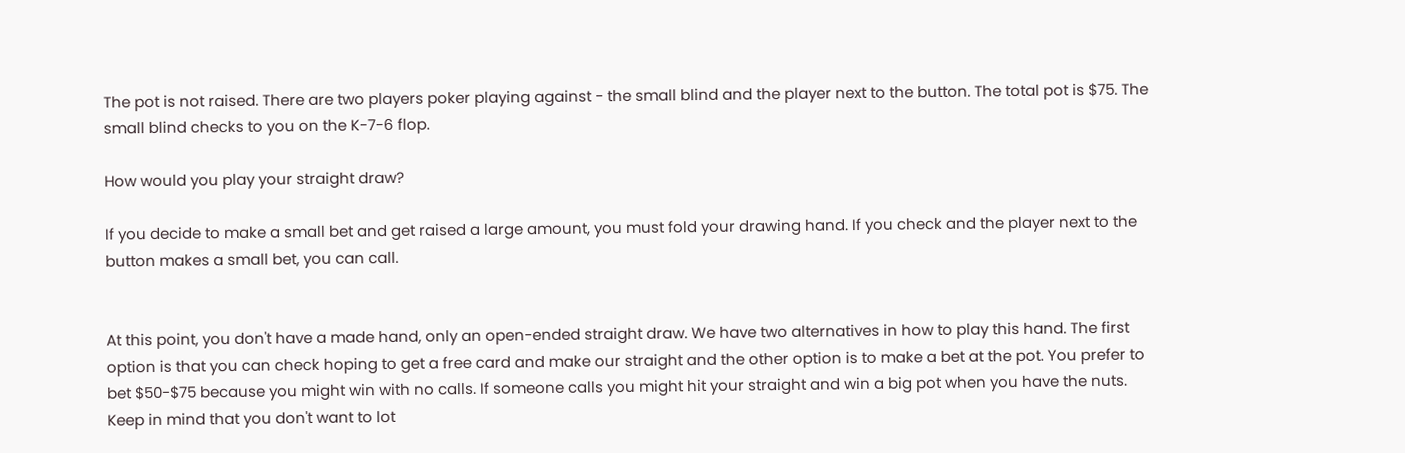The pot is not raised. There are two players poker playing against - the small blind and the player next to the button. The total pot is $75. The small blind checks to you on the K-7-6 flop.

How would you play your straight draw?

If you decide to make a small bet and get raised a large amount, you must fold your drawing hand. If you check and the player next to the button makes a small bet, you can call.


At this point, you don't have a made hand, only an open-ended straight draw. We have two alternatives in how to play this hand. The first option is that you can check hoping to get a free card and make our straight and the other option is to make a bet at the pot. You prefer to bet $50-$75 because you might win with no calls. If someone calls you might hit your straight and win a big pot when you have the nuts. Keep in mind that you don't want to lot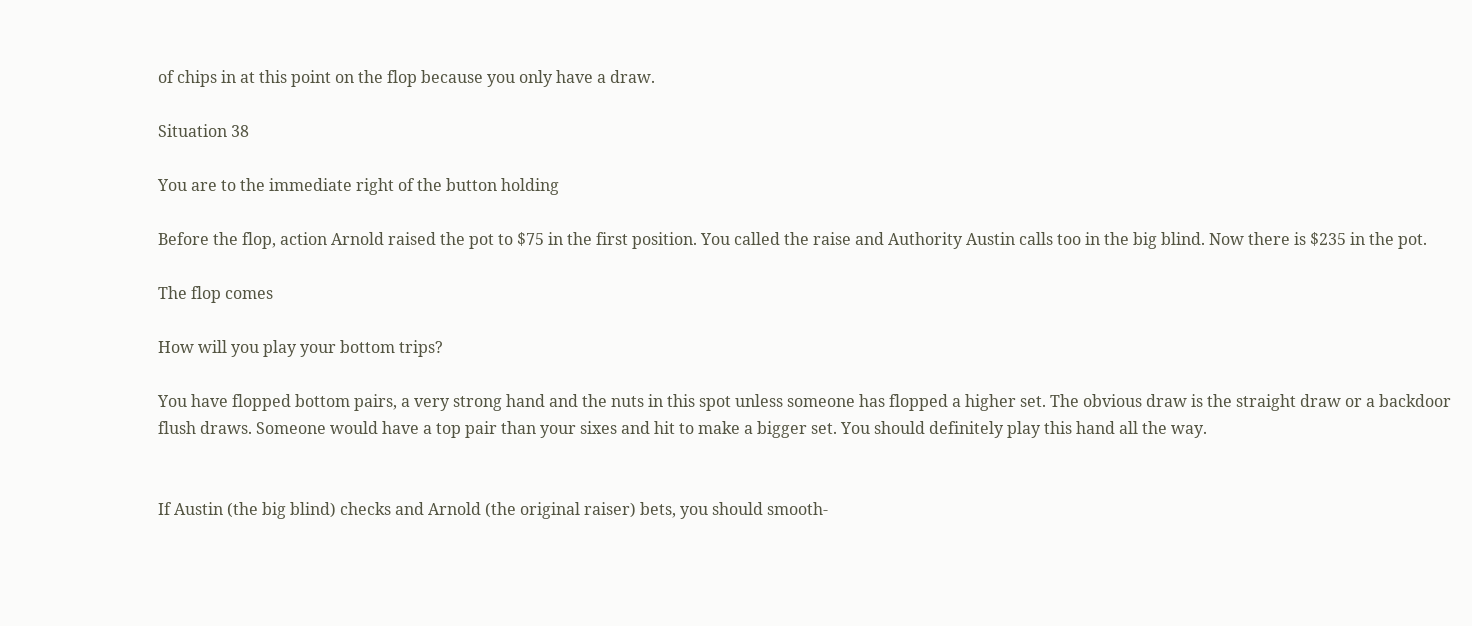of chips in at this point on the flop because you only have a draw.

Situation 38

You are to the immediate right of the button holding

Before the flop, action Arnold raised the pot to $75 in the first position. You called the raise and Authority Austin calls too in the big blind. Now there is $235 in the pot.

The flop comes

How will you play your bottom trips?

You have flopped bottom pairs, a very strong hand and the nuts in this spot unless someone has flopped a higher set. The obvious draw is the straight draw or a backdoor flush draws. Someone would have a top pair than your sixes and hit to make a bigger set. You should definitely play this hand all the way.


If Austin (the big blind) checks and Arnold (the original raiser) bets, you should smooth-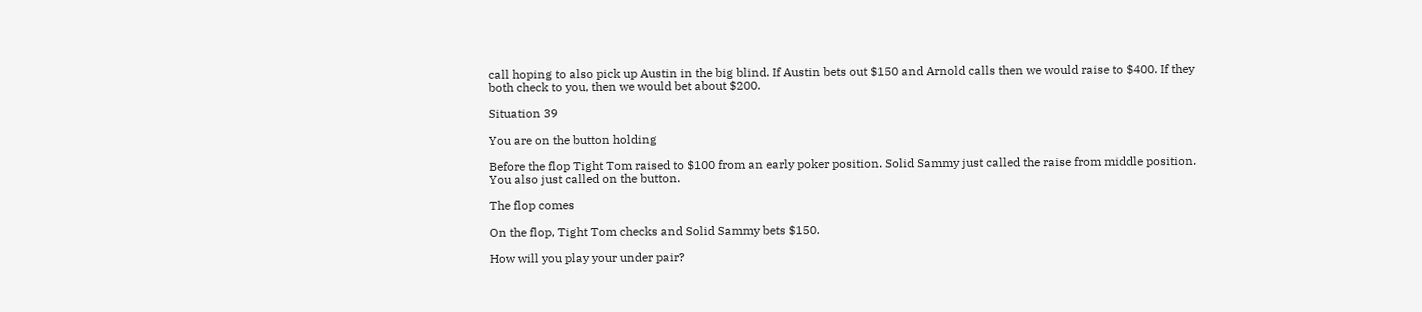call hoping to also pick up Austin in the big blind. If Austin bets out $150 and Arnold calls then we would raise to $400. If they both check to you, then we would bet about $200.

Situation 39

You are on the button holding

Before the flop Tight Tom raised to $100 from an early poker position. Solid Sammy just called the raise from middle position. You also just called on the button.

The flop comes

On the flop, Tight Tom checks and Solid Sammy bets $150.

How will you play your under pair?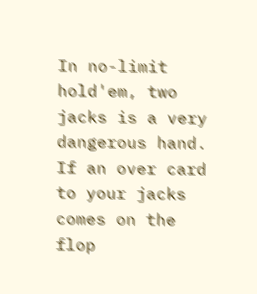In no-limit hold'em, two jacks is a very dangerous hand. If an over card to your jacks comes on the flop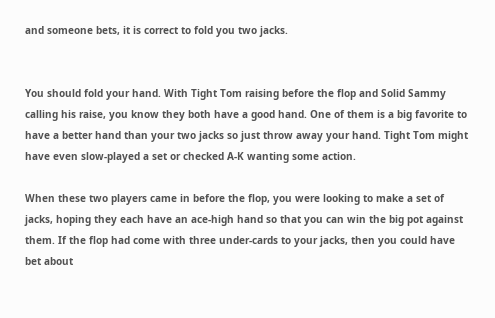and someone bets, it is correct to fold you two jacks.


You should fold your hand. With Tight Tom raising before the flop and Solid Sammy calling his raise, you know they both have a good hand. One of them is a big favorite to have a better hand than your two jacks so just throw away your hand. Tight Tom might have even slow-played a set or checked A-K wanting some action.

When these two players came in before the flop, you were looking to make a set of jacks, hoping they each have an ace-high hand so that you can win the big pot against them. If the flop had come with three under-cards to your jacks, then you could have bet about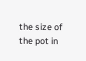the size of the pot in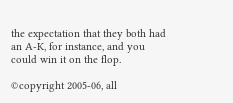the expectation that they both had an A-K, for instance, and you could win it on the flop.

©copyright 2005-06, all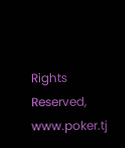Rights Reserved, www.poker.tj